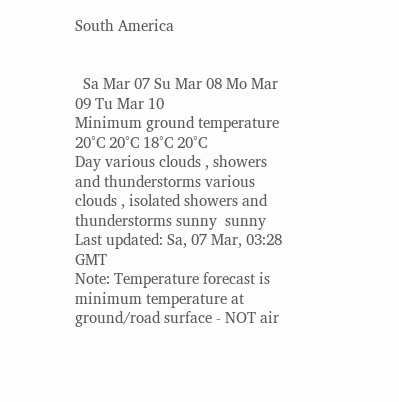South America


  Sa Mar 07 Su Mar 08 Mo Mar 09 Tu Mar 10
Minimum ground temperature 20°C 20°C 18°C 20°C
Day various clouds , showers and thunderstorms various clouds , isolated showers and thunderstorms sunny  sunny
Last updated: Sa, 07 Mar, 03:28 GMT
Note: Temperature forecast is minimum temperature at ground/road surface - NOT air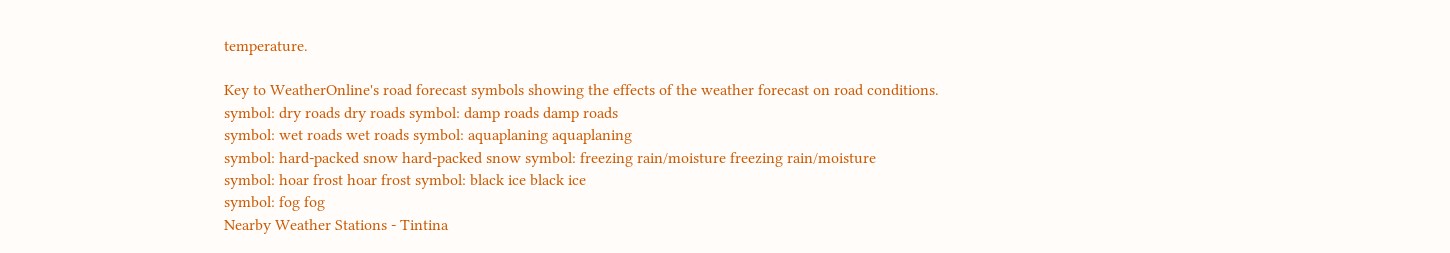temperature.

Key to WeatherOnline's road forecast symbols showing the effects of the weather forecast on road conditions.
symbol: dry roads dry roads symbol: damp roads damp roads
symbol: wet roads wet roads symbol: aquaplaning aquaplaning
symbol: hard-packed snow hard-packed snow symbol: freezing rain/moisture freezing rain/moisture
symbol: hoar frost hoar frost symbol: black ice black ice
symbol: fog fog
Nearby Weather Stations - Tintina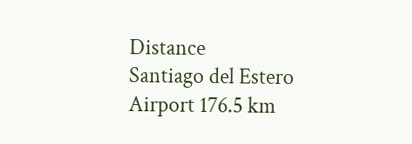Distance
Santiago del Estero Airport 176.5 km